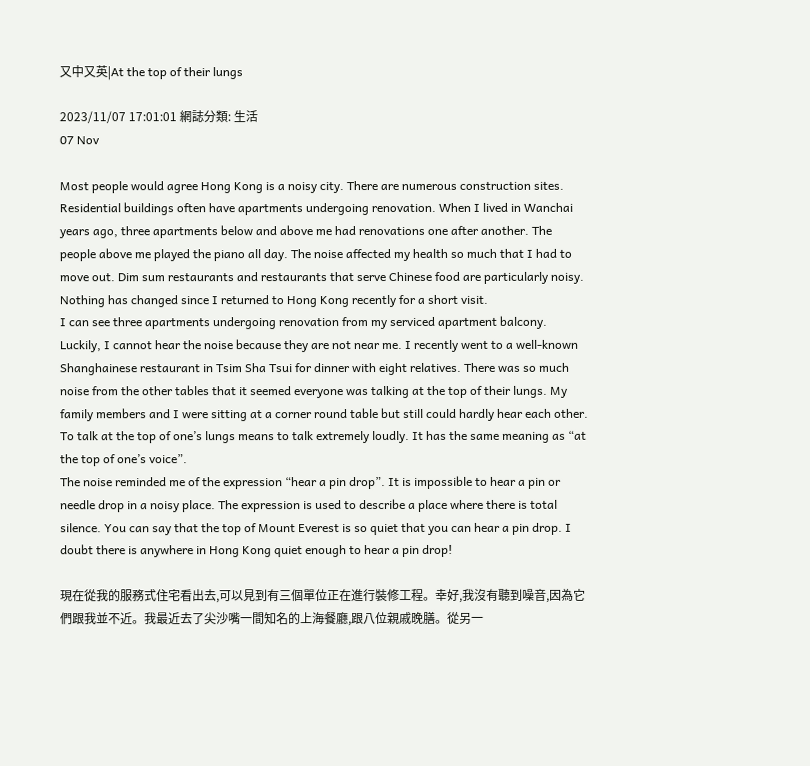又中又英|At the top of their lungs

2023/11/07 17:01:01 網誌分類: 生活
07 Nov

Most people would agree Hong Kong is a noisy city. There are numerous construction sites. Residential buildings often have apartments undergoing renovation. When I lived in Wanchai years ago, three apartments below and above me had renovations one after another. The people above me played the piano all day. The noise affected my health so much that I had to move out. Dim sum restaurants and restaurants that serve Chinese food are particularly noisy. Nothing has changed since I returned to Hong Kong recently for a short visit.
I can see three apartments undergoing renovation from my serviced apartment balcony. Luckily, I cannot hear the noise because they are not near me. I recently went to a well-known Shanghainese restaurant in Tsim Sha Tsui for dinner with eight relatives. There was so much noise from the other tables that it seemed everyone was talking at the top of their lungs. My family members and I were sitting at a corner round table but still could hardly hear each other. To talk at the top of one’s lungs means to talk extremely loudly. It has the same meaning as “at the top of one’s voice”.
The noise reminded me of the expression “hear a pin drop”. It is impossible to hear a pin or needle drop in a noisy place. The expression is used to describe a place where there is total silence. You can say that the top of Mount Everest is so quiet that you can hear a pin drop. I doubt there is anywhere in Hong Kong quiet enough to hear a pin drop!

現在從我的服務式住宅看出去,可以見到有三個單位正在進行裝修工程。幸好,我沒有聽到噪音,因為它們跟我並不近。我最近去了尖沙嘴一間知名的上海餐廳,跟八位親戚晚膳。從另一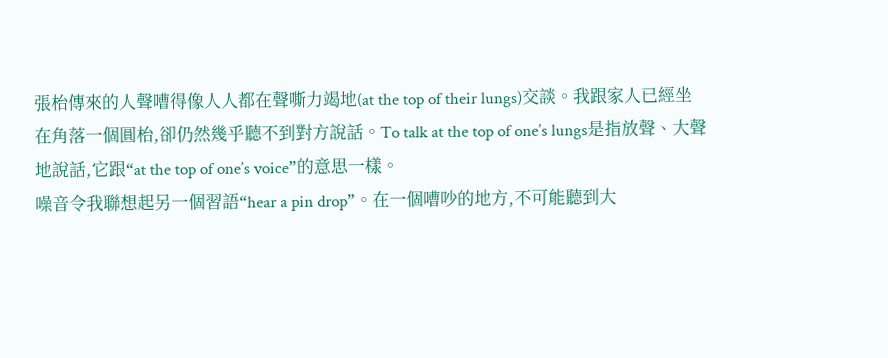張枱傳來的人聲嘈得像人人都在聲嘶力竭地(at the top of their lungs)交談。我跟家人已經坐在角落一個圓枱,卻仍然幾乎聽不到對方說話。To talk at the top of one’s lungs是指放聲、大聲地說話,它跟“at the top of one’s voice”的意思一樣。
噪音令我聯想起另一個習語“hear a pin drop”。在一個嘈吵的地方,不可能聽到大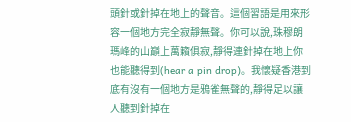頭針或針掉在地上的聲音。這個習語是用來形容一個地方完全寂靜無聲。你可以說,珠穆朗瑪峰的山巔上萬籟俱寂,靜得連針掉在地上你也能聽得到(hear a pin drop)。我懷疑香港到底有沒有一個地方是鴉雀無聲的,靜得足以讓人聽到針掉在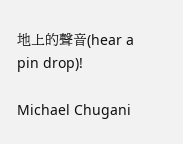地上的聲音(hear a pin drop)!

Michael Chugani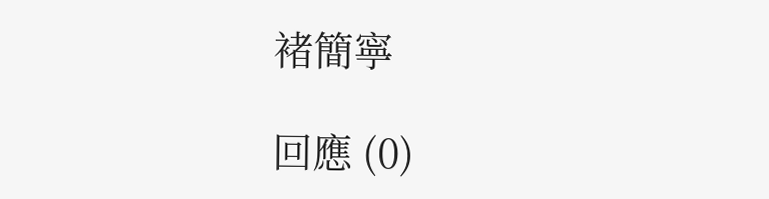褚簡寧

回應 (0)